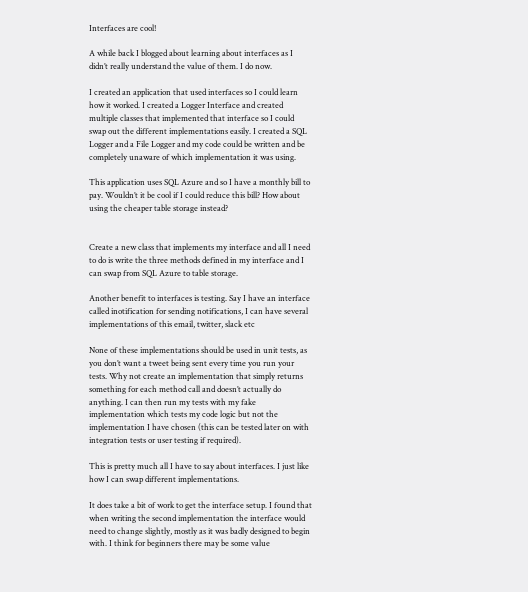Interfaces are cool!

A while back I blogged about learning about interfaces as I didn’t really understand the value of them. I do now.

I created an application that used interfaces so I could learn how it worked. I created a Logger Interface and created multiple classes that implemented that interface so I could swap out the different implementations easily. I created a SQL Logger and a File Logger and my code could be written and be completely unaware of which implementation it was using.

This application uses SQL Azure and so I have a monthly bill to pay. Wouldn’t it be cool if I could reduce this bill? How about using the cheaper table storage instead?


Create a new class that implements my interface and all I need to do is write the three methods defined in my interface and I can swap from SQL Azure to table storage.

Another benefit to interfaces is testing. Say I have an interface called inotification for sending notifications, I can have several implementations of this email, twitter, slack etc

None of these implementations should be used in unit tests, as you don’t want a tweet being sent every time you run your tests. Why not create an implementation that simply returns something for each method call and doesn’t actually do anything. I can then run my tests with my fake implementation which tests my code logic but not the implementation I have chosen (this can be tested later on with integration tests or user testing if required).

This is pretty much all I have to say about interfaces. I just like how I can swap different implementations.

It does take a bit of work to get the interface setup. I found that when writing the second implementation the interface would need to change slightly, mostly as it was badly designed to begin with. I think for beginners there may be some value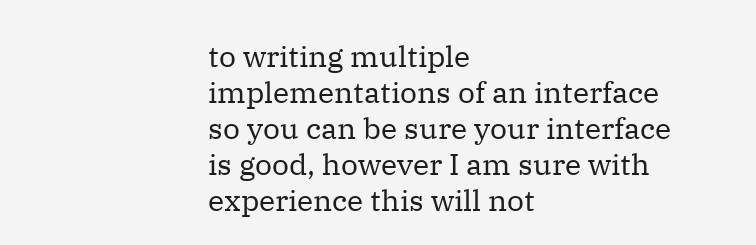to writing multiple implementations of an interface so you can be sure your interface is good, however I am sure with experience this will not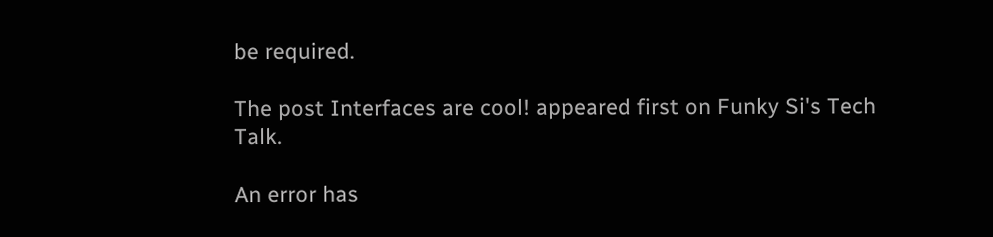be required.

The post Interfaces are cool! appeared first on Funky Si's Tech Talk.

An error has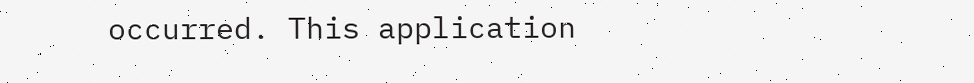occurred. This application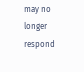may no longer respond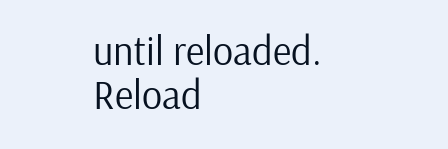until reloaded. Reload